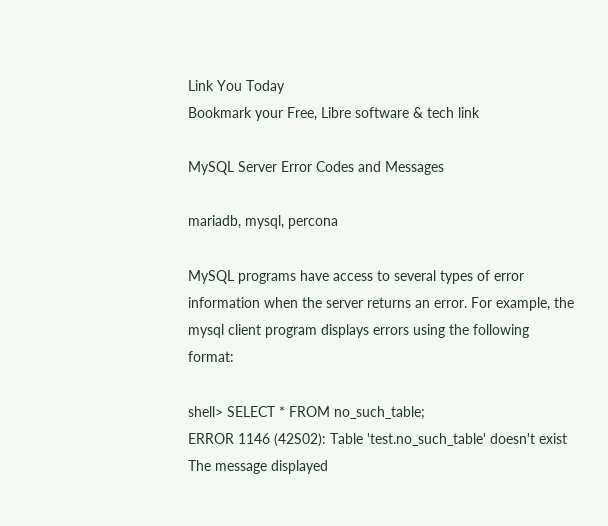Link You Today
Bookmark your Free, Libre software & tech link

MySQL Server Error Codes and Messages

mariadb, mysql, percona

MySQL programs have access to several types of error information when the server returns an error. For example, the mysql client program displays errors using the following format:

shell> SELECT * FROM no_such_table;
ERROR 1146 (42S02): Table 'test.no_such_table' doesn't exist
The message displayed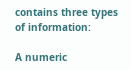contains three types of information:

A numeric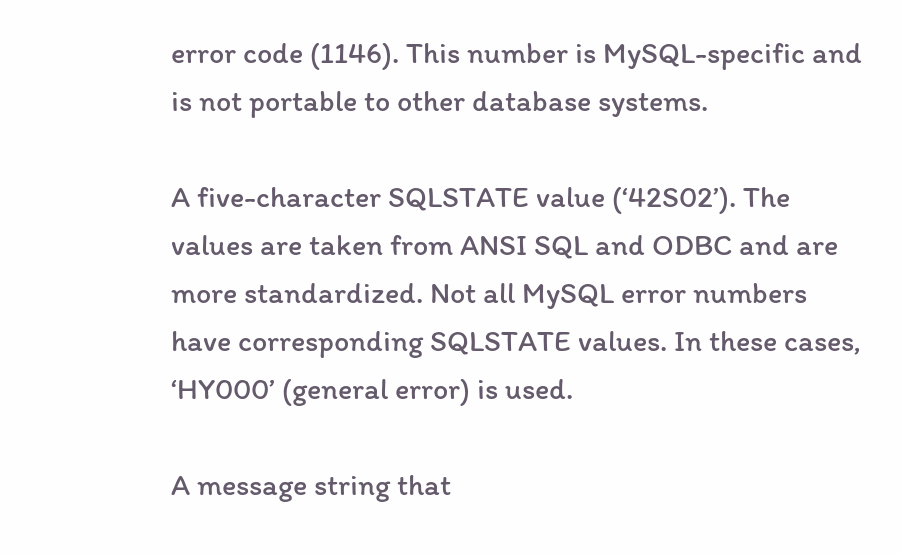error code (1146). This number is MySQL-specific and is not portable to other database systems.

A five-character SQLSTATE value (‘42S02’). The values are taken from ANSI SQL and ODBC and are more standardized. Not all MySQL error numbers have corresponding SQLSTATE values. In these cases, ‘HY000’ (general error) is used.

A message string that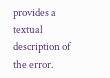provides a textual description of the error.